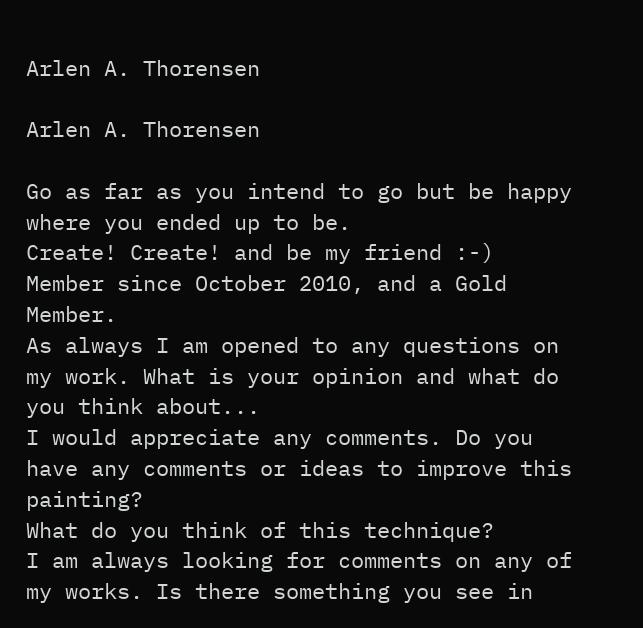Arlen A. Thorensen

Arlen A. Thorensen

Go as far as you intend to go but be happy where you ended up to be.
Create! Create! and be my friend :-)
Member since October 2010, and a Gold Member.
As always I am opened to any questions on my work. What is your opinion and what do you think about...
I would appreciate any comments. Do you have any comments or ideas to improve this painting?
What do you think of this technique?
I am always looking for comments on any of my works. Is there something you see in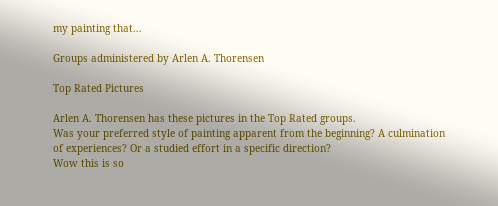my painting that...

Groups administered by Arlen A. Thorensen

Top Rated Pictures

Arlen A. Thorensen has these pictures in the Top Rated groups.
Was your preferred style of painting apparent from the beginning? A culmination of experiences? Or a studied effort in a specific direction?
Wow this is so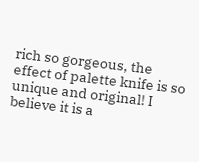rich so gorgeous, the effect of palette knife is so unique and original! I believe it is a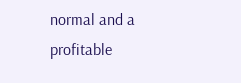normal and a profitable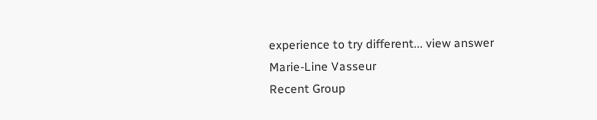experience to try different... view answer
Marie-Line Vasseur
Recent Group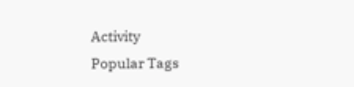Activity
Popular Tags